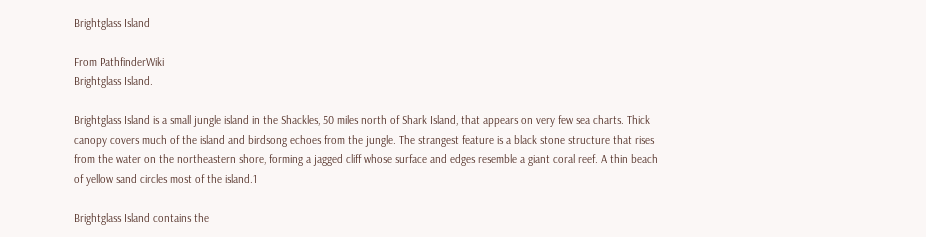Brightglass Island

From PathfinderWiki
Brightglass Island.

Brightglass Island is a small jungle island in the Shackles, 50 miles north of Shark Island, that appears on very few sea charts. Thick canopy covers much of the island and birdsong echoes from the jungle. The strangest feature is a black stone structure that rises from the water on the northeastern shore, forming a jagged cliff whose surface and edges resemble a giant coral reef. A thin beach of yellow sand circles most of the island.1

Brightglass Island contains the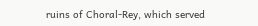ruins of Choral-Rey, which served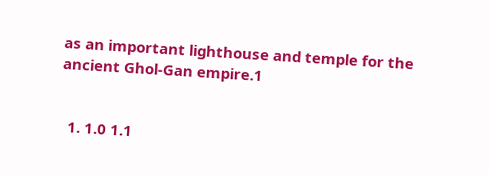as an important lighthouse and temple for the ancient Ghol-Gan empire.1


  1. 1.0 1.1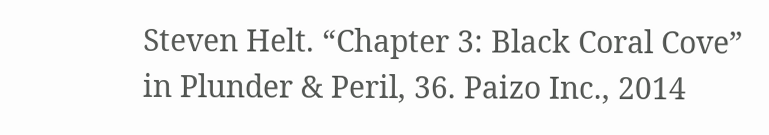Steven Helt. “Chapter 3: Black Coral Cove” in Plunder & Peril, 36. Paizo Inc., 2014